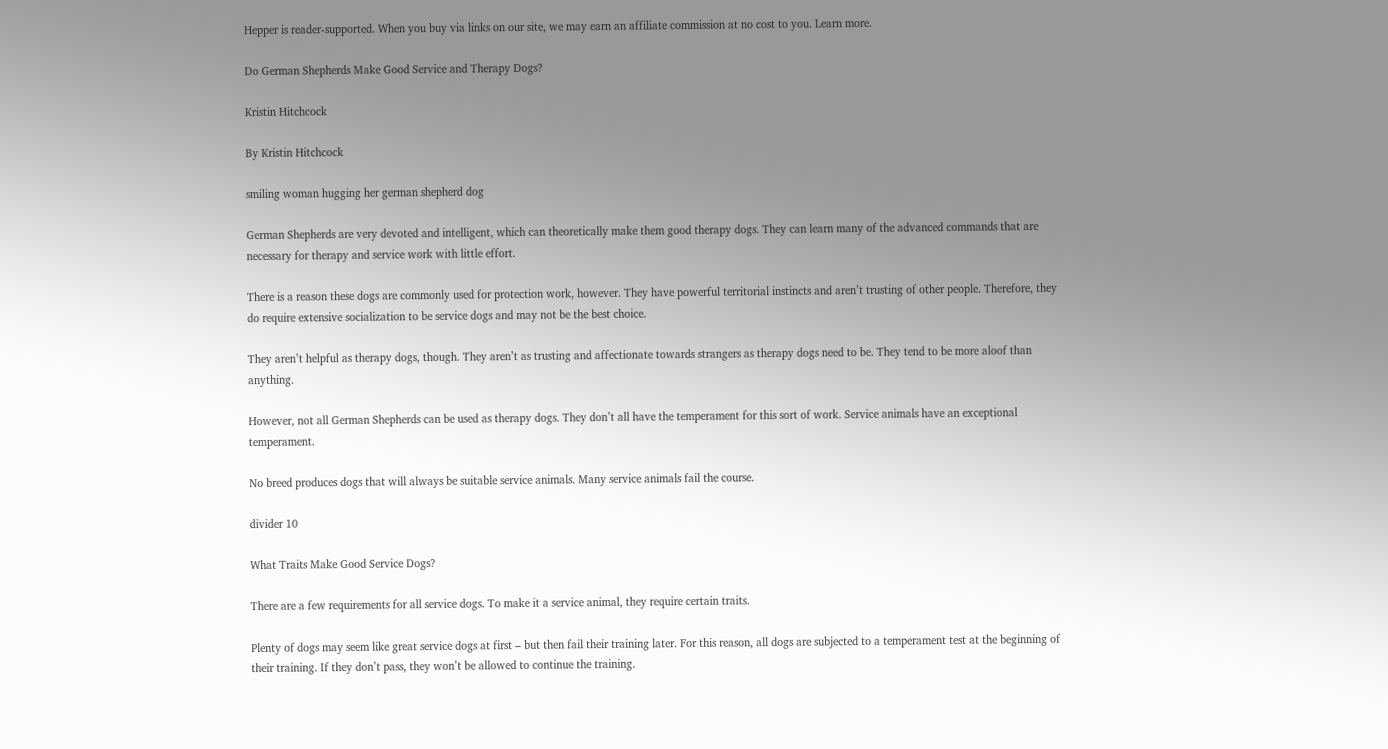Hepper is reader-supported. When you buy via links on our site, we may earn an affiliate commission at no cost to you. Learn more.

Do German Shepherds Make Good Service and Therapy Dogs?

Kristin Hitchcock

By Kristin Hitchcock

smiling woman hugging her german shepherd dog

German Shepherds are very devoted and intelligent, which can theoretically make them good therapy dogs. They can learn many of the advanced commands that are necessary for therapy and service work with little effort.

There is a reason these dogs are commonly used for protection work, however. They have powerful territorial instincts and aren’t trusting of other people. Therefore, they do require extensive socialization to be service dogs and may not be the best choice.

They aren’t helpful as therapy dogs, though. They aren’t as trusting and affectionate towards strangers as therapy dogs need to be. They tend to be more aloof than anything.

However, not all German Shepherds can be used as therapy dogs. They don’t all have the temperament for this sort of work. Service animals have an exceptional temperament.

No breed produces dogs that will always be suitable service animals. Many service animals fail the course.

divider 10

What Traits Make Good Service Dogs?

There are a few requirements for all service dogs. To make it a service animal, they require certain traits.

Plenty of dogs may seem like great service dogs at first – but then fail their training later. For this reason, all dogs are subjected to a temperament test at the beginning of their training. If they don’t pass, they won’t be allowed to continue the training.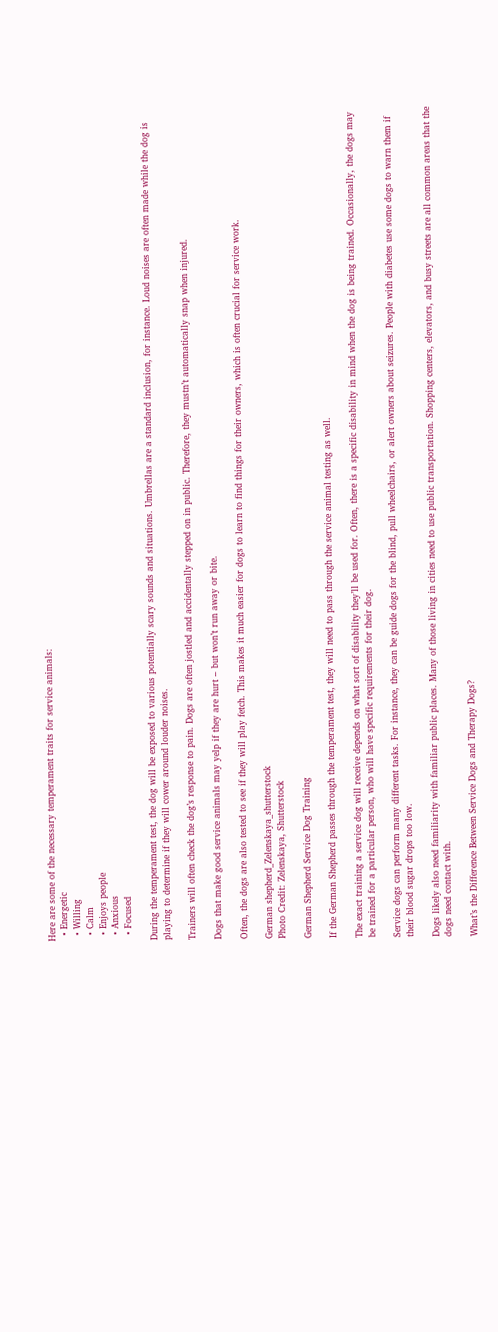Here are some of the necessary temperament traits for service animals:
  • Energetic
  • Willing
  • Calm
  • Enjoys people
  • Anxious
  • Focused

During the temperament test, the dog will be exposed to various potentially scary sounds and situations. Umbrellas are a standard inclusion, for instance. Loud noises are often made while the dog is playing to determine if they will cower around louder noises.

Trainers will often check the dog’s response to pain. Dogs are often jostled and accidentally stepped on in public. Therefore, they mustn’t automatically snap when injured.

Dogs that make good service animals may yelp if they are hurt – but won’t run away or bite.

Often, the dogs are also tested to see if they will play fetch. This makes it much easier for dogs to learn to find things for their owners, which is often crucial for service work.

German shepherd_Zelenskaya_shutterstock
Photo Credit: Zelenskaya, Shutterstock

German Shepherd Service Dog Training

If the German Shepherd passes through the temperament test, they will need to pass through the service animal testing as well.

The exact training a service dog will receive depends on what sort of disability they’ll be used for. Often, there is a specific disability in mind when the dog is being trained. Occasionally, the dogs may be trained for a particular person, who will have specific requirements for their dog.

Service dogs can perform many different tasks. For instance, they can be guide dogs for the blind, pull wheelchairs, or alert owners about seizures. People with diabetes use some dogs to warn them if their blood sugar drops too low.

Dogs likely also need familiarity with familiar public places. Many of those living in cities need to use public transportation. Shopping centers, elevators, and busy streets are all common areas that the dogs need contact with.

What’s the Difference Between Service Dogs and Therapy Dogs?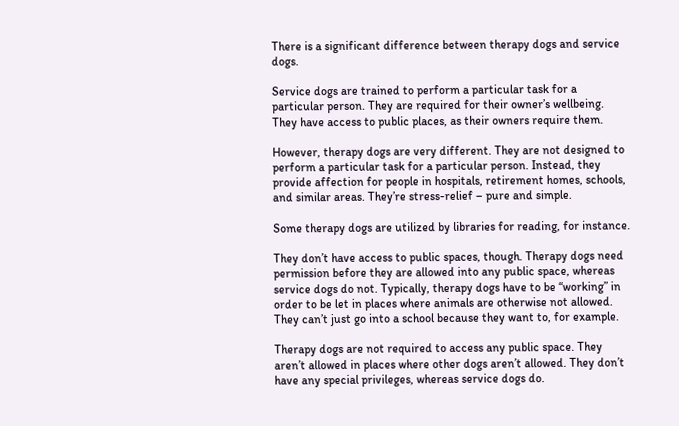There is a significant difference between therapy dogs and service dogs.

Service dogs are trained to perform a particular task for a particular person. They are required for their owner’s wellbeing. They have access to public places, as their owners require them.

However, therapy dogs are very different. They are not designed to perform a particular task for a particular person. Instead, they provide affection for people in hospitals, retirement homes, schools, and similar areas. They’re stress-relief – pure and simple.

Some therapy dogs are utilized by libraries for reading, for instance.

They don’t have access to public spaces, though. Therapy dogs need permission before they are allowed into any public space, whereas service dogs do not. Typically, therapy dogs have to be “working” in order to be let in places where animals are otherwise not allowed. They can’t just go into a school because they want to, for example.

Therapy dogs are not required to access any public space. They aren’t allowed in places where other dogs aren’t allowed. They don’t have any special privileges, whereas service dogs do.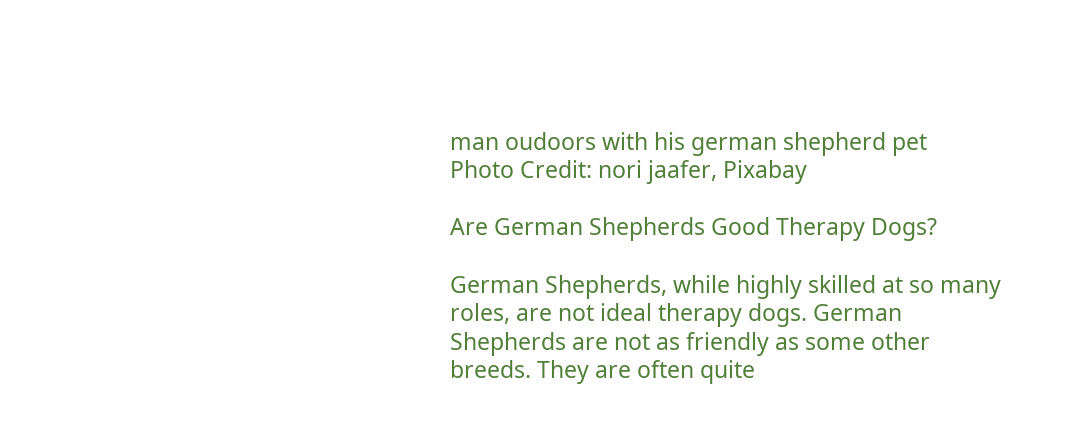man oudoors with his german shepherd pet
Photo Credit: nori jaafer, Pixabay

Are German Shepherds Good Therapy Dogs?

German Shepherds, while highly skilled at so many roles, are not ideal therapy dogs. German Shepherds are not as friendly as some other breeds. They are often quite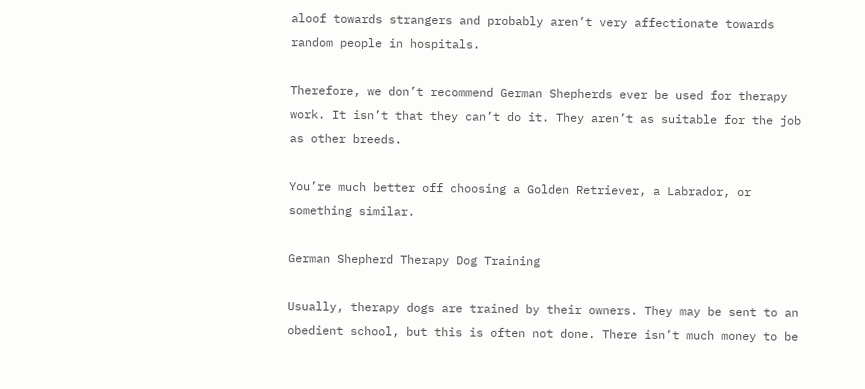aloof towards strangers and probably aren’t very affectionate towards random people in hospitals.

Therefore, we don’t recommend German Shepherds ever be used for therapy work. It isn’t that they can’t do it. They aren’t as suitable for the job as other breeds.

You’re much better off choosing a Golden Retriever, a Labrador, or something similar.

German Shepherd Therapy Dog Training

Usually, therapy dogs are trained by their owners. They may be sent to an obedient school, but this is often not done. There isn’t much money to be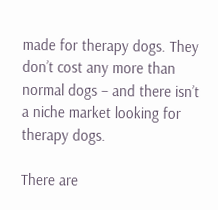made for therapy dogs. They don’t cost any more than normal dogs – and there isn’t a niche market looking for therapy dogs.

There are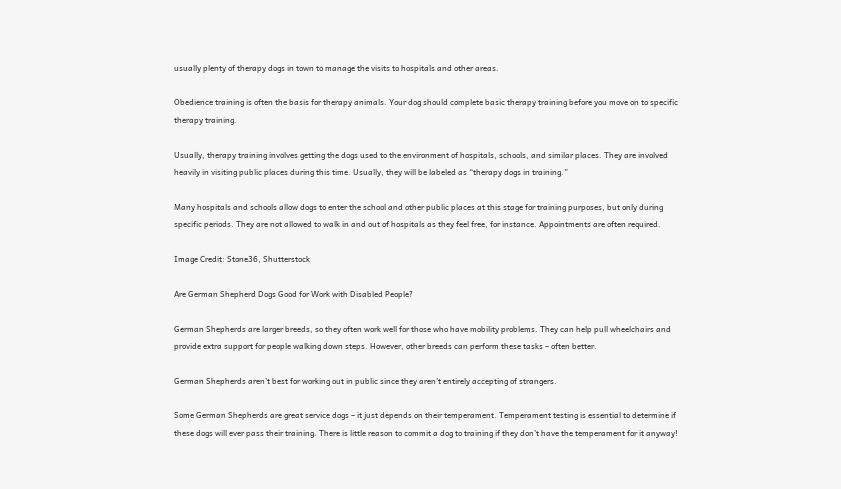usually plenty of therapy dogs in town to manage the visits to hospitals and other areas.

Obedience training is often the basis for therapy animals. Your dog should complete basic therapy training before you move on to specific therapy training.

Usually, therapy training involves getting the dogs used to the environment of hospitals, schools, and similar places. They are involved heavily in visiting public places during this time. Usually, they will be labeled as “therapy dogs in training.”

Many hospitals and schools allow dogs to enter the school and other public places at this stage for training purposes, but only during specific periods. They are not allowed to walk in and out of hospitals as they feel free, for instance. Appointments are often required.

Image Credit: Stone36, Shutterstock

Are German Shepherd Dogs Good for Work with Disabled People?

German Shepherds are larger breeds, so they often work well for those who have mobility problems. They can help pull wheelchairs and provide extra support for people walking down steps. However, other breeds can perform these tasks – often better.

German Shepherds aren’t best for working out in public since they aren’t entirely accepting of strangers.

Some German Shepherds are great service dogs – it just depends on their temperament. Temperament testing is essential to determine if these dogs will ever pass their training. There is little reason to commit a dog to training if they don’t have the temperament for it anyway!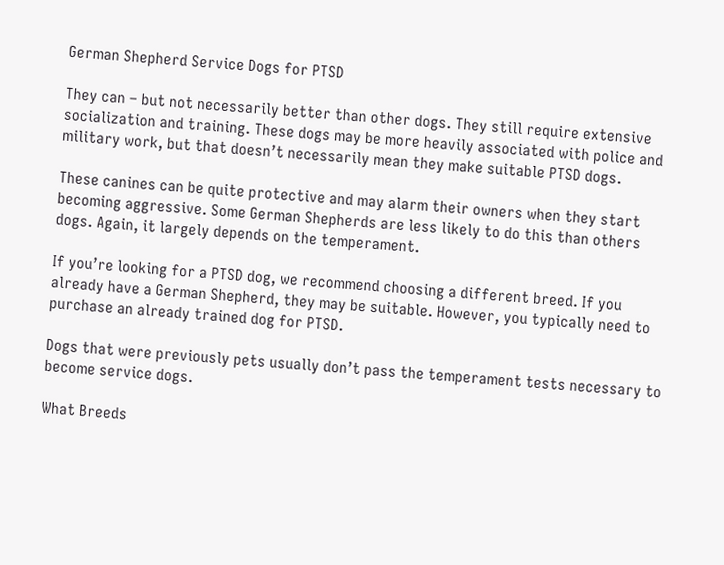German Shepherd Service Dogs for PTSD

They can – but not necessarily better than other dogs. They still require extensive socialization and training. These dogs may be more heavily associated with police and military work, but that doesn’t necessarily mean they make suitable PTSD dogs.

These canines can be quite protective and may alarm their owners when they start becoming aggressive. Some German Shepherds are less likely to do this than others dogs. Again, it largely depends on the temperament.

If you’re looking for a PTSD dog, we recommend choosing a different breed. If you already have a German Shepherd, they may be suitable. However, you typically need to purchase an already trained dog for PTSD.

Dogs that were previously pets usually don’t pass the temperament tests necessary to become service dogs.

What Breeds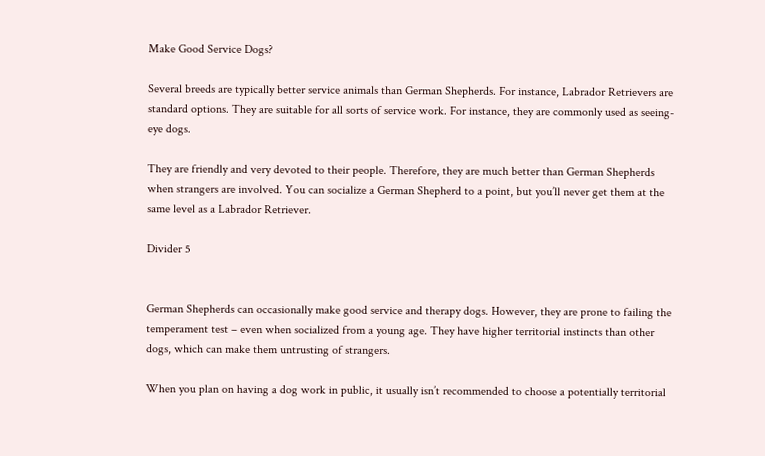Make Good Service Dogs?

Several breeds are typically better service animals than German Shepherds. For instance, Labrador Retrievers are standard options. They are suitable for all sorts of service work. For instance, they are commonly used as seeing-eye dogs.

They are friendly and very devoted to their people. Therefore, they are much better than German Shepherds when strangers are involved. You can socialize a German Shepherd to a point, but you’ll never get them at the same level as a Labrador Retriever.

Divider 5


German Shepherds can occasionally make good service and therapy dogs. However, they are prone to failing the temperament test – even when socialized from a young age. They have higher territorial instincts than other dogs, which can make them untrusting of strangers.

When you plan on having a dog work in public, it usually isn’t recommended to choose a potentially territorial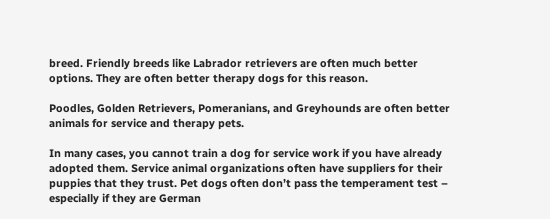breed. Friendly breeds like Labrador retrievers are often much better options. They are often better therapy dogs for this reason.

Poodles, Golden Retrievers, Pomeranians, and Greyhounds are often better animals for service and therapy pets.

In many cases, you cannot train a dog for service work if you have already adopted them. Service animal organizations often have suppliers for their puppies that they trust. Pet dogs often don’t pass the temperament test – especially if they are German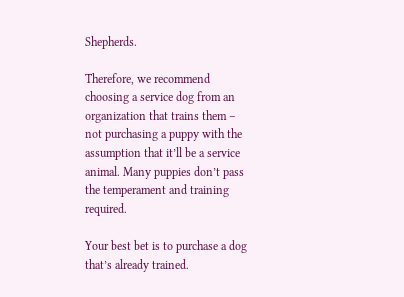Shepherds.

Therefore, we recommend choosing a service dog from an organization that trains them – not purchasing a puppy with the assumption that it’ll be a service animal. Many puppies don’t pass the temperament and training required.

Your best bet is to purchase a dog that’s already trained.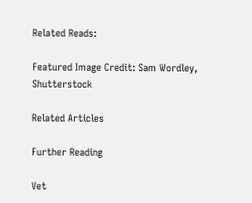Related Reads:

Featured Image Credit: Sam Wordley, Shutterstock

Related Articles

Further Reading

Vet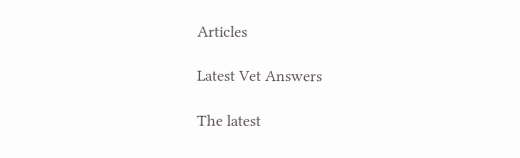Articles

Latest Vet Answers

The latest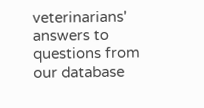veterinarians' answers to questions from our database